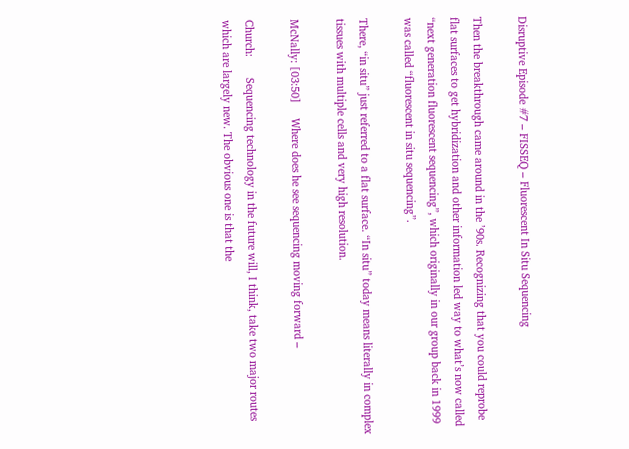Disruptive Episode #7 – FISSEQ – Fluorescent In Situ Sequencing

Then the breakthrough came around in the ’90s. Recognizing that you could reprobe flat surfaces to get hybridization and other information led way to what’s now called “next generation fluorescent sequencing”, which originally in our group back in 1999 was called “fluorescent in situ sequencing”.

There, “in situ” just referred to a flat surface. “In situ” today means literally in complex tissues with multiple cells and very high resolution.

McNally: [03:50]     Where does he see sequencing moving forward –

Church:       Sequencing technology in the future will, I think, take two major routes which are largely new. The obvious one is that the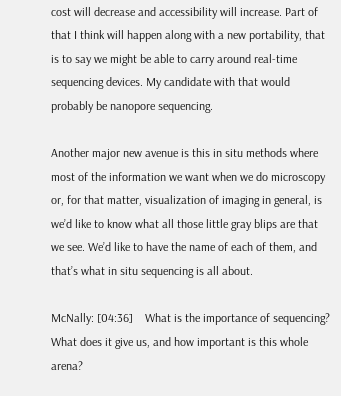cost will decrease and accessibility will increase. Part of that I think will happen along with a new portability, that is to say we might be able to carry around real-time sequencing devices. My candidate with that would probably be nanopore sequencing.

Another major new avenue is this in situ methods where most of the information we want when we do microscopy or, for that matter, visualization of imaging in general, is we’d like to know what all those little gray blips are that we see. We’d like to have the name of each of them, and that’s what in situ sequencing is all about.

McNally: [04:36]    What is the importance of sequencing? What does it give us, and how important is this whole arena?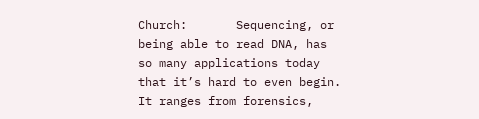Church:       Sequencing, or being able to read DNA, has so many applications today that it’s hard to even begin. It ranges from forensics,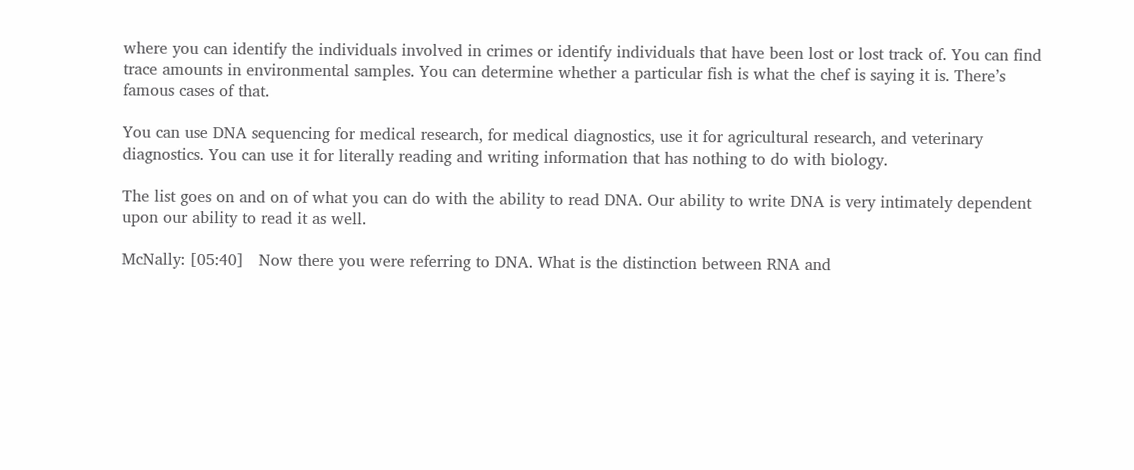where you can identify the individuals involved in crimes or identify individuals that have been lost or lost track of. You can find trace amounts in environmental samples. You can determine whether a particular fish is what the chef is saying it is. There’s famous cases of that.

You can use DNA sequencing for medical research, for medical diagnostics, use it for agricultural research, and veterinary diagnostics. You can use it for literally reading and writing information that has nothing to do with biology.

The list goes on and on of what you can do with the ability to read DNA. Our ability to write DNA is very intimately dependent upon our ability to read it as well.

McNally: [05:40]   Now there you were referring to DNA. What is the distinction between RNA and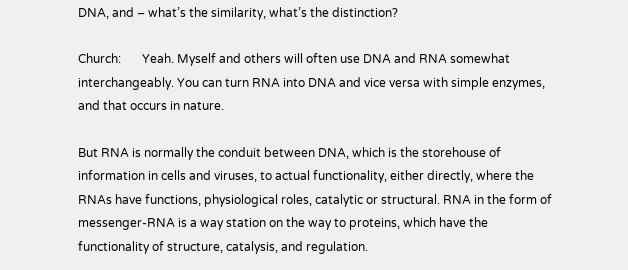DNA, and – what’s the similarity, what’s the distinction?

Church:       Yeah. Myself and others will often use DNA and RNA somewhat interchangeably. You can turn RNA into DNA and vice versa with simple enzymes, and that occurs in nature.

But RNA is normally the conduit between DNA, which is the storehouse of information in cells and viruses, to actual functionality, either directly, where the RNAs have functions, physiological roles, catalytic or structural. RNA in the form of messenger-RNA is a way station on the way to proteins, which have the functionality of structure, catalysis, and regulation.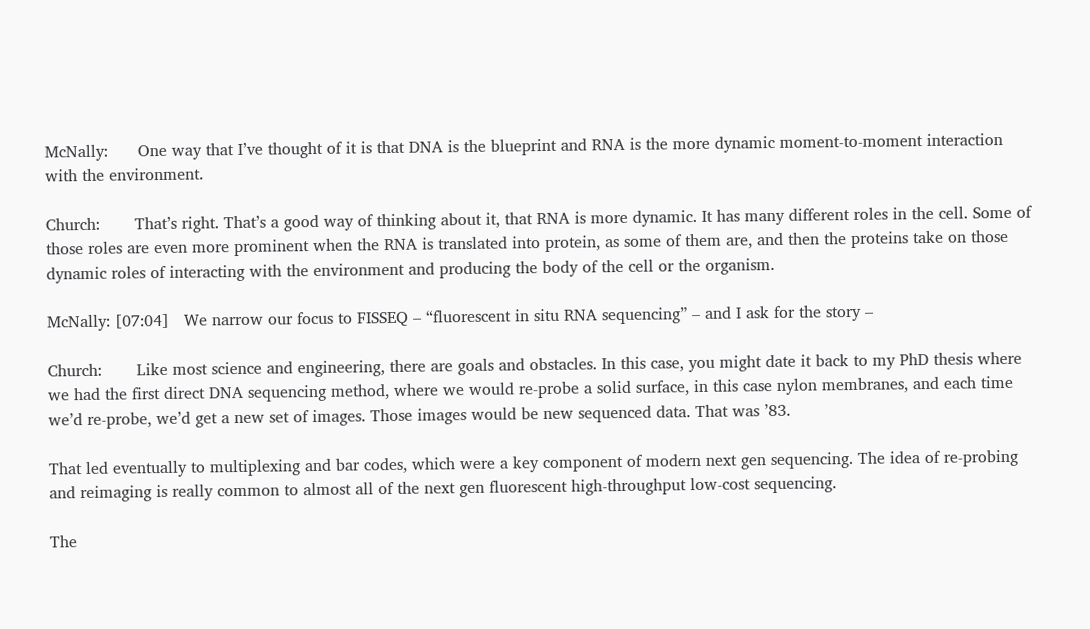McNally:      One way that I’ve thought of it is that DNA is the blueprint and RNA is the more dynamic moment-to-moment interaction with the environment.

Church:       That’s right. That’s a good way of thinking about it, that RNA is more dynamic. It has many different roles in the cell. Some of those roles are even more prominent when the RNA is translated into protein, as some of them are, and then the proteins take on those dynamic roles of interacting with the environment and producing the body of the cell or the organism.

McNally: [07:04]   We narrow our focus to FISSEQ – “fluorescent in situ RNA sequencing” – and I ask for the story –

Church:       Like most science and engineering, there are goals and obstacles. In this case, you might date it back to my PhD thesis where we had the first direct DNA sequencing method, where we would re-probe a solid surface, in this case nylon membranes, and each time we’d re-probe, we’d get a new set of images. Those images would be new sequenced data. That was ’83.

That led eventually to multiplexing and bar codes, which were a key component of modern next gen sequencing. The idea of re-probing and reimaging is really common to almost all of the next gen fluorescent high-throughput low-cost sequencing.

The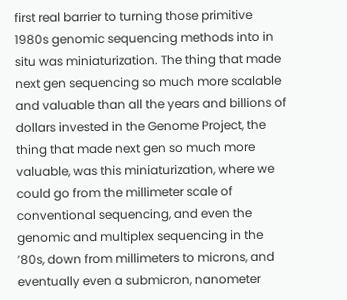first real barrier to turning those primitive 1980s genomic sequencing methods into in situ was miniaturization. The thing that made next gen sequencing so much more scalable and valuable than all the years and billions of dollars invested in the Genome Project, the thing that made next gen so much more valuable, was this miniaturization, where we could go from the millimeter scale of conventional sequencing, and even the genomic and multiplex sequencing in the ’80s, down from millimeters to microns, and eventually even a submicron, nanometer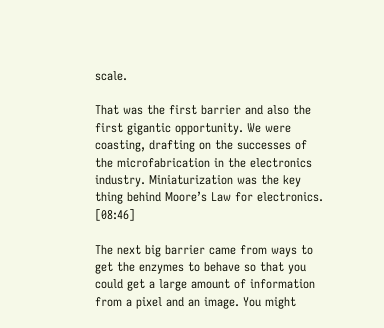scale.

That was the first barrier and also the first gigantic opportunity. We were coasting, drafting on the successes of the microfabrication in the electronics industry. Miniaturization was the key thing behind Moore’s Law for electronics. [08:46]

The next big barrier came from ways to get the enzymes to behave so that you could get a large amount of information from a pixel and an image. You might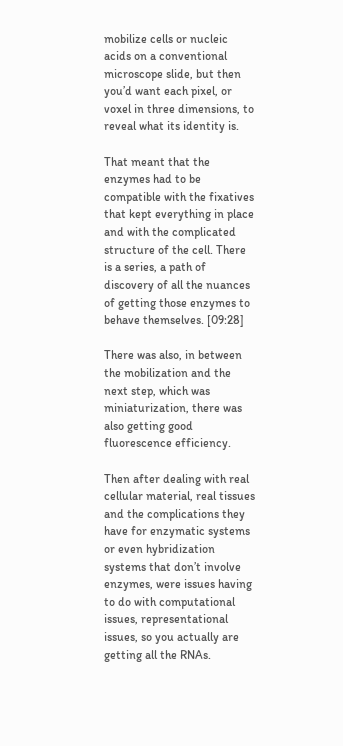mobilize cells or nucleic acids on a conventional microscope slide, but then you’d want each pixel, or voxel in three dimensions, to reveal what its identity is.

That meant that the enzymes had to be compatible with the fixatives that kept everything in place and with the complicated structure of the cell. There is a series, a path of discovery of all the nuances of getting those enzymes to behave themselves. [09:28]

There was also, in between the mobilization and the next step, which was miniaturization, there was also getting good fluorescence efficiency.

Then after dealing with real cellular material, real tissues and the complications they have for enzymatic systems or even hybridization systems that don’t involve enzymes, were issues having to do with computational issues, representational issues, so you actually are getting all the RNAs.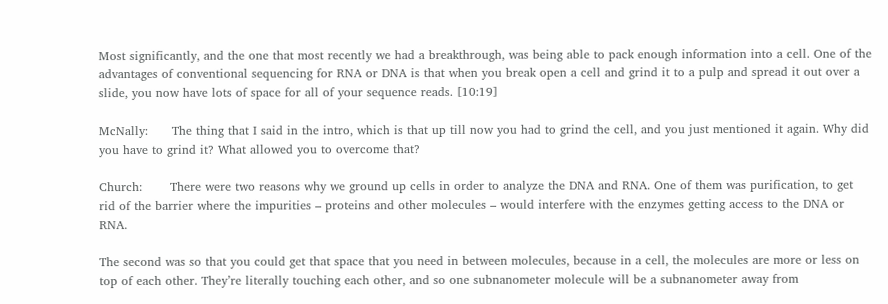Most significantly, and the one that most recently we had a breakthrough, was being able to pack enough information into a cell. One of the advantages of conventional sequencing for RNA or DNA is that when you break open a cell and grind it to a pulp and spread it out over a slide, you now have lots of space for all of your sequence reads. [10:19]

McNally:      The thing that I said in the intro, which is that up till now you had to grind the cell, and you just mentioned it again. Why did you have to grind it? What allowed you to overcome that?

Church:       There were two reasons why we ground up cells in order to analyze the DNA and RNA. One of them was purification, to get rid of the barrier where the impurities – proteins and other molecules – would interfere with the enzymes getting access to the DNA or RNA.

The second was so that you could get that space that you need in between molecules, because in a cell, the molecules are more or less on top of each other. They’re literally touching each other, and so one subnanometer molecule will be a subnanometer away from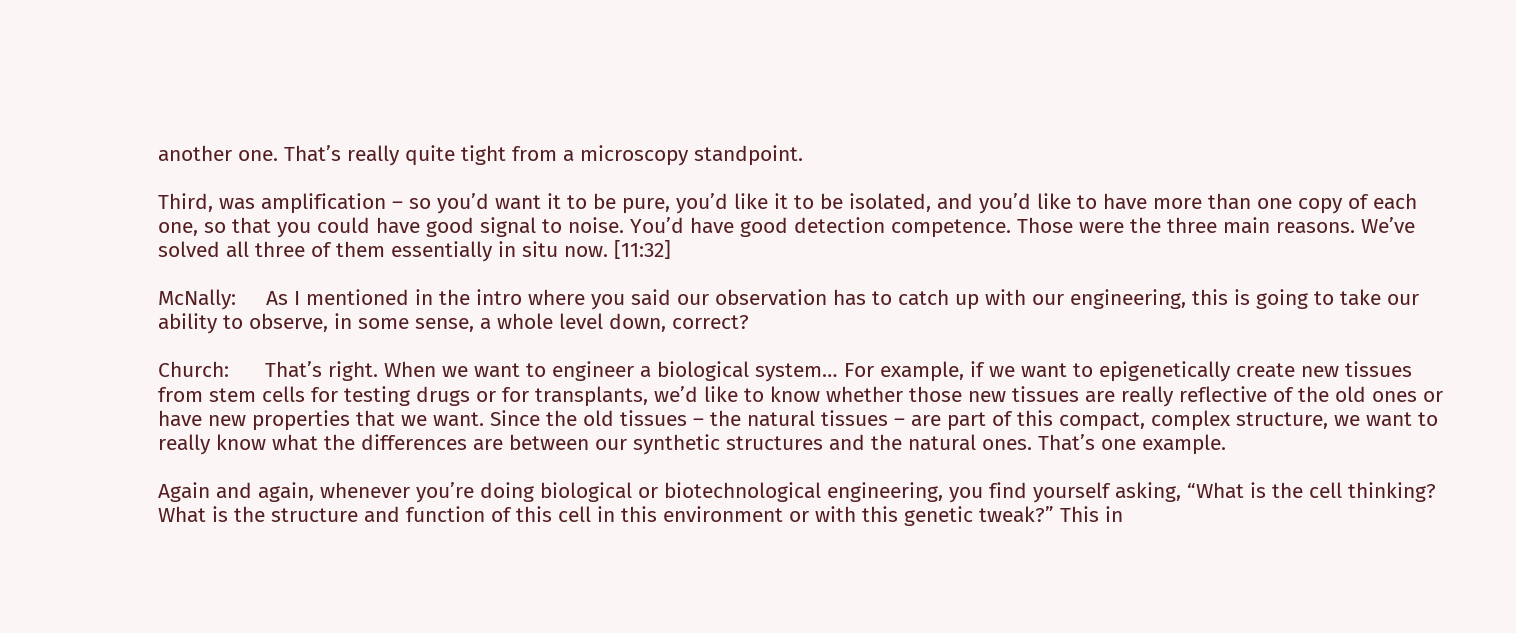another one. That’s really quite tight from a microscopy standpoint.

Third, was amplification – so you’d want it to be pure, you’d like it to be isolated, and you’d like to have more than one copy of each one, so that you could have good signal to noise. You’d have good detection competence. Those were the three main reasons. We’ve solved all three of them essentially in situ now. [11:32]

McNally:     As I mentioned in the intro where you said our observation has to catch up with our engineering, this is going to take our ability to observe, in some sense, a whole level down, correct?

Church:      That’s right. When we want to engineer a biological system… For example, if we want to epigenetically create new tissues from stem cells for testing drugs or for transplants, we’d like to know whether those new tissues are really reflective of the old ones or have new properties that we want. Since the old tissues – the natural tissues – are part of this compact, complex structure, we want to really know what the differences are between our synthetic structures and the natural ones. That’s one example.

Again and again, whenever you’re doing biological or biotechnological engineering, you find yourself asking, “What is the cell thinking? What is the structure and function of this cell in this environment or with this genetic tweak?” This in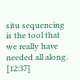situ sequencing is the tool that we really have needed all along. [12:37]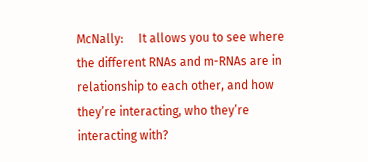McNally:     It allows you to see where the different RNAs and m-RNAs are in relationship to each other, and how they’re interacting, who they’re interacting with?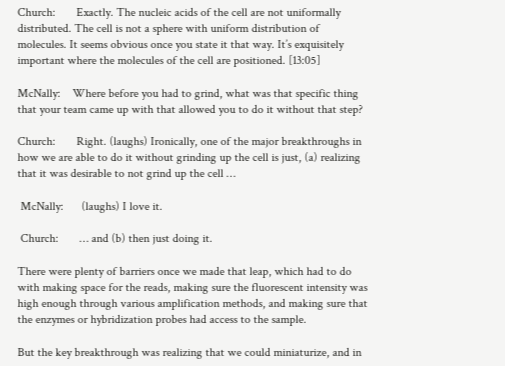Church:       Exactly. The nucleic acids of the cell are not uniformally distributed. The cell is not a sphere with uniform distribution of molecules. It seems obvious once you state it that way. It’s exquisitely important where the molecules of the cell are positioned. [13:05]

McNally:    Where before you had to grind, what was that specific thing that your team came up with that allowed you to do it without that step?

Church:       Right. (laughs) Ironically, one of the major breakthroughs in how we are able to do it without grinding up the cell is just, (a) realizing that it was desirable to not grind up the cell …

 McNally:      (laughs) I love it.

 Church:       … and (b) then just doing it.

There were plenty of barriers once we made that leap, which had to do with making space for the reads, making sure the fluorescent intensity was high enough through various amplification methods, and making sure that the enzymes or hybridization probes had access to the sample.

But the key breakthrough was realizing that we could miniaturize, and in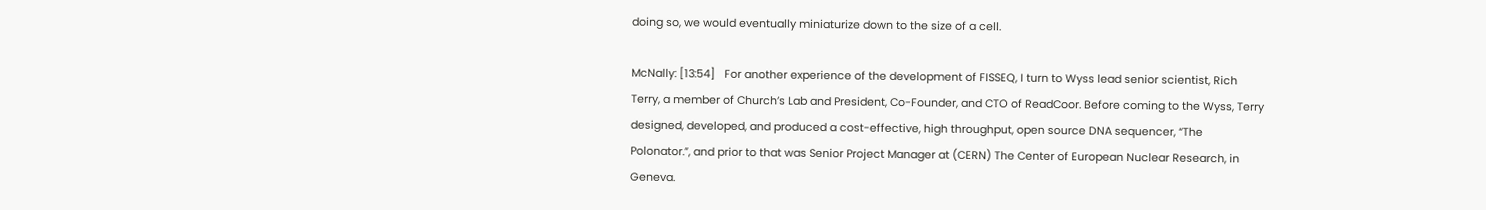doing so, we would eventually miniaturize down to the size of a cell.

McNally: [13:54]   For another experience of the development of FISSEQ, I turn to Wyss lead senior scientist, Rich Terry, a member of Church’s Lab and President, Co-Founder, and CTO of ReadCoor. Before coming to the Wyss, Terry designed, developed, and produced a cost-effective, high throughput, open source DNA sequencer, “The Polonator.”, and prior to that was Senior Project Manager at (CERN) The Center of European Nuclear Research, in Geneva.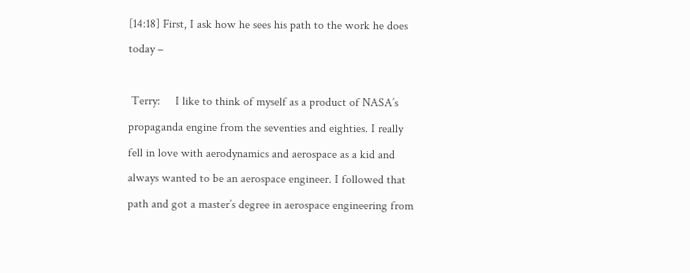[14:18] First, I ask how he sees his path to the work he does today –

 Terry:     I like to think of myself as a product of NASA’s propaganda engine from the seventies and eighties. I really fell in love with aerodynamics and aerospace as a kid and always wanted to be an aerospace engineer. I followed that path and got a master’s degree in aerospace engineering from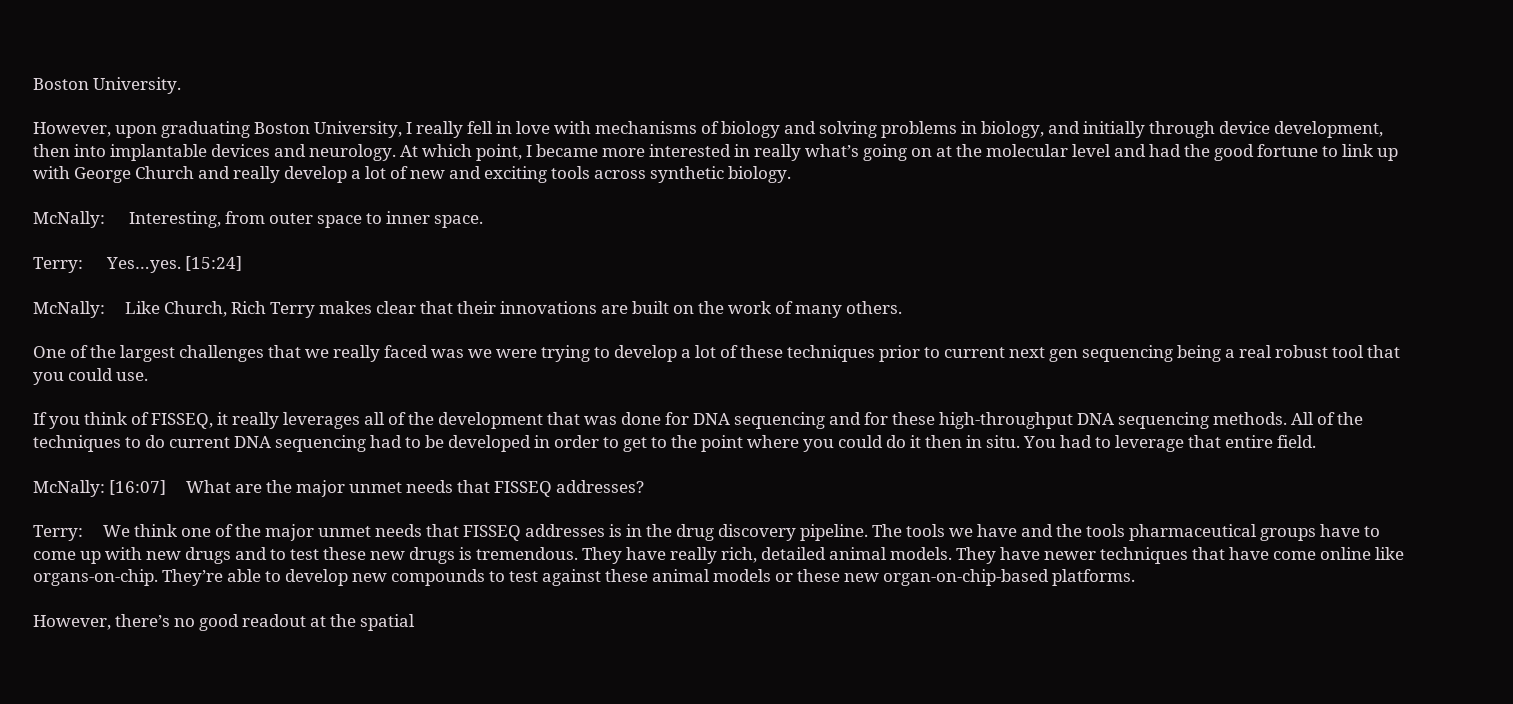Boston University.

However, upon graduating Boston University, I really fell in love with mechanisms of biology and solving problems in biology, and initially through device development, then into implantable devices and neurology. At which point, I became more interested in really what’s going on at the molecular level and had the good fortune to link up with George Church and really develop a lot of new and exciting tools across synthetic biology.

McNally:      Interesting, from outer space to inner space.

Terry:      Yes…yes. [15:24]

McNally:     Like Church, Rich Terry makes clear that their innovations are built on the work of many others.

One of the largest challenges that we really faced was we were trying to develop a lot of these techniques prior to current next gen sequencing being a real robust tool that you could use.

If you think of FISSEQ, it really leverages all of the development that was done for DNA sequencing and for these high-throughput DNA sequencing methods. All of the techniques to do current DNA sequencing had to be developed in order to get to the point where you could do it then in situ. You had to leverage that entire field.

McNally: [16:07]     What are the major unmet needs that FISSEQ addresses?

Terry:     We think one of the major unmet needs that FISSEQ addresses is in the drug discovery pipeline. The tools we have and the tools pharmaceutical groups have to come up with new drugs and to test these new drugs is tremendous. They have really rich, detailed animal models. They have newer techniques that have come online like organs-on-chip. They’re able to develop new compounds to test against these animal models or these new organ-on-chip-based platforms.

However, there’s no good readout at the spatial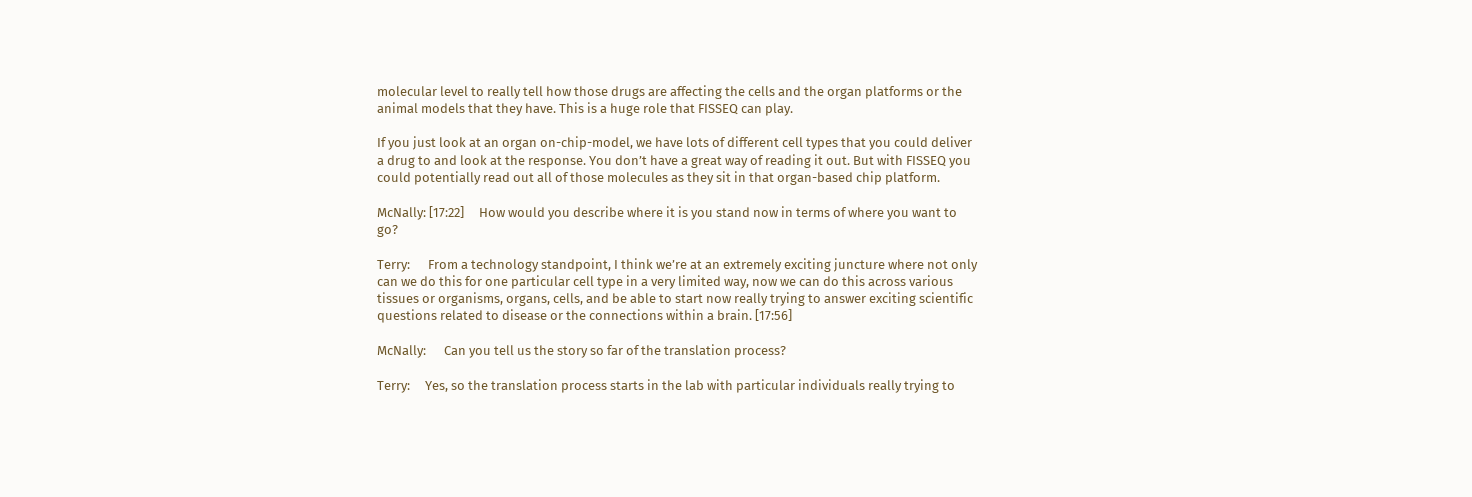molecular level to really tell how those drugs are affecting the cells and the organ platforms or the animal models that they have. This is a huge role that FISSEQ can play.

If you just look at an organ on-chip-model, we have lots of different cell types that you could deliver a drug to and look at the response. You don’t have a great way of reading it out. But with FISSEQ you could potentially read out all of those molecules as they sit in that organ-based chip platform.

McNally: [17:22]     How would you describe where it is you stand now in terms of where you want to go?

Terry:      From a technology standpoint, I think we’re at an extremely exciting juncture where not only can we do this for one particular cell type in a very limited way, now we can do this across various tissues or organisms, organs, cells, and be able to start now really trying to answer exciting scientific questions related to disease or the connections within a brain. [17:56]

McNally:      Can you tell us the story so far of the translation process?

Terry:     Yes, so the translation process starts in the lab with particular individuals really trying to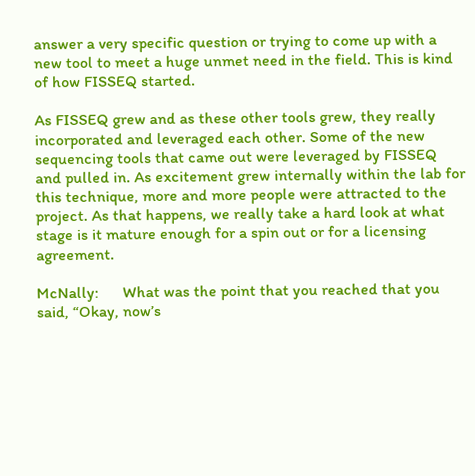answer a very specific question or trying to come up with a new tool to meet a huge unmet need in the field. This is kind of how FISSEQ started.

As FISSEQ grew and as these other tools grew, they really incorporated and leveraged each other. Some of the new sequencing tools that came out were leveraged by FISSEQ and pulled in. As excitement grew internally within the lab for this technique, more and more people were attracted to the project. As that happens, we really take a hard look at what stage is it mature enough for a spin out or for a licensing agreement.

McNally:      What was the point that you reached that you said, “Okay, now’s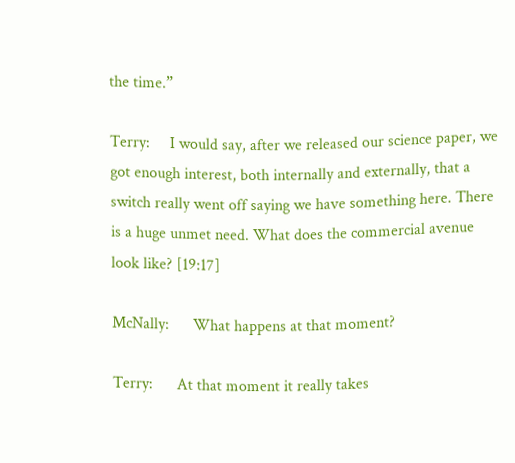the time.”

Terry:     I would say, after we released our science paper, we got enough interest, both internally and externally, that a switch really went off saying we have something here. There is a huge unmet need. What does the commercial avenue look like? [19:17]

McNally:      What happens at that moment?

Terry:      At that moment it really takes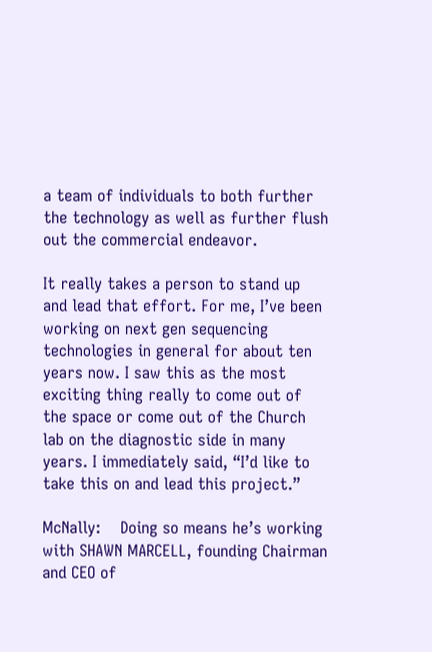a team of individuals to both further the technology as well as further flush out the commercial endeavor.

It really takes a person to stand up and lead that effort. For me, I’ve been working on next gen sequencing technologies in general for about ten years now. I saw this as the most exciting thing really to come out of the space or come out of the Church lab on the diagnostic side in many years. I immediately said, “I’d like to take this on and lead this project.”

McNally:    Doing so means he’s working with SHAWN MARCELL, founding Chairman and CEO of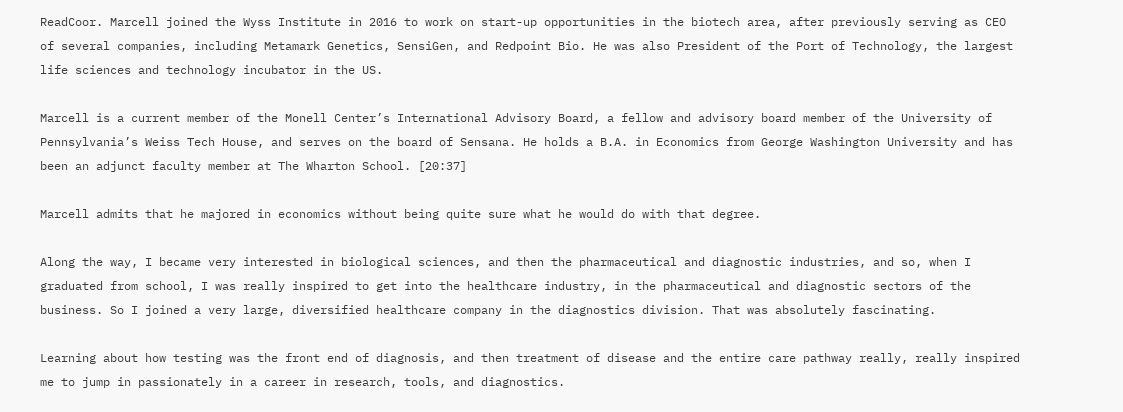ReadCoor. Marcell joined the Wyss Institute in 2016 to work on start-up opportunities in the biotech area, after previously serving as CEO of several companies, including Metamark Genetics, SensiGen, and Redpoint Bio. He was also President of the Port of Technology, the largest life sciences and technology incubator in the US.

Marcell is a current member of the Monell Center’s International Advisory Board, a fellow and advisory board member of the University of Pennsylvania’s Weiss Tech House, and serves on the board of Sensana. He holds a B.A. in Economics from George Washington University and has been an adjunct faculty member at The Wharton School. [20:37]

Marcell admits that he majored in economics without being quite sure what he would do with that degree.

Along the way, I became very interested in biological sciences, and then the pharmaceutical and diagnostic industries, and so, when I graduated from school, I was really inspired to get into the healthcare industry, in the pharmaceutical and diagnostic sectors of the business. So I joined a very large, diversified healthcare company in the diagnostics division. That was absolutely fascinating.

Learning about how testing was the front end of diagnosis, and then treatment of disease and the entire care pathway really, really inspired me to jump in passionately in a career in research, tools, and diagnostics.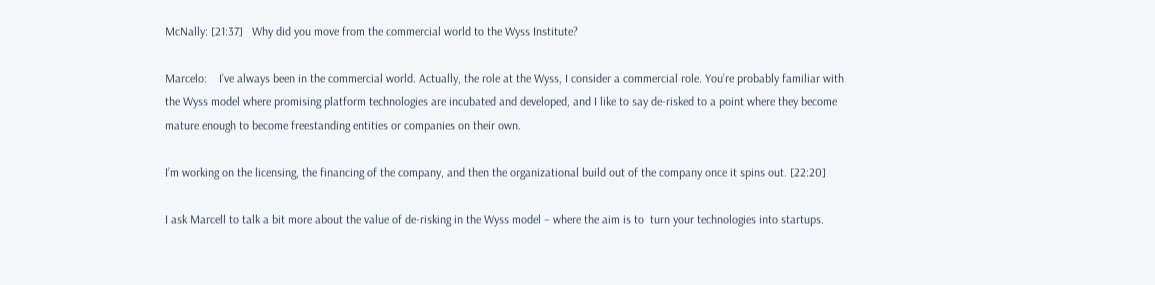McNally: [21:37]   Why did you move from the commercial world to the Wyss Institute?

Marcelo:    I’ve always been in the commercial world. Actually, the role at the Wyss, I consider a commercial role. You’re probably familiar with the Wyss model where promising platform technologies are incubated and developed, and I like to say de-risked to a point where they become mature enough to become freestanding entities or companies on their own.

I’m working on the licensing, the financing of the company, and then the organizational build out of the company once it spins out. [22:20]

I ask Marcell to talk a bit more about the value of de-risking in the Wyss model – where the aim is to  turn your technologies into startups.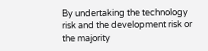By undertaking the technology risk and the development risk or the majority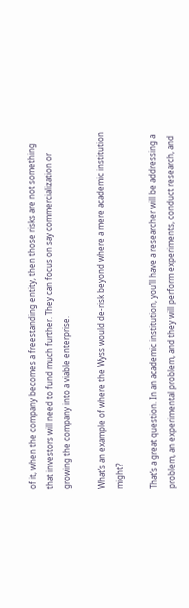of it, when the company becomes a freestanding entity, then those risks are not something that investors will need to fund much further. They can focus on say commercialization or growing the company into a viable enterprise.

What’s an example of where the Wyss would de-risk beyond where a mere academic institution might?

That’s a great question. In an academic institution, you’ll have a researcher will be addressing a problem, an experimental problem, and they will perform experiments, conduct research, and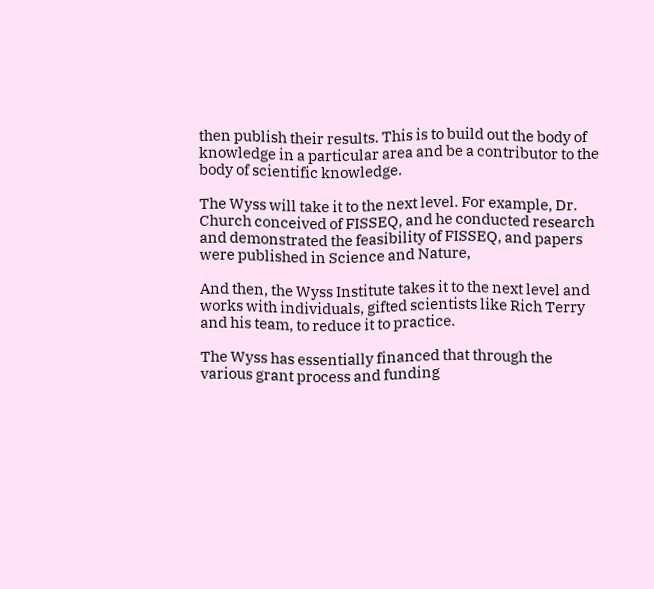then publish their results. This is to build out the body of knowledge in a particular area and be a contributor to the body of scientific knowledge.

The Wyss will take it to the next level. For example, Dr. Church conceived of FISSEQ, and he conducted research and demonstrated the feasibility of FISSEQ, and papers were published in Science and Nature,

And then, the Wyss Institute takes it to the next level and works with individuals, gifted scientists like Rich Terry and his team, to reduce it to practice.

The Wyss has essentially financed that through the various grant process and funding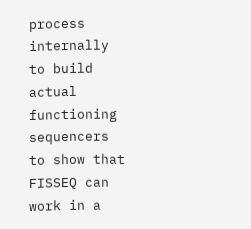process internally to build actual functioning sequencers to show that FISSEQ can work in a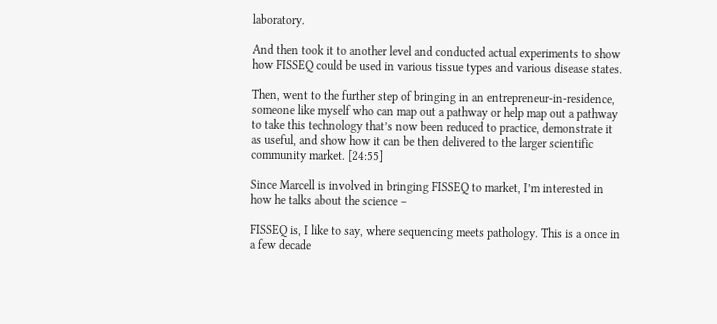laboratory.

And then took it to another level and conducted actual experiments to show how FISSEQ could be used in various tissue types and various disease states.

Then, went to the further step of bringing in an entrepreneur-in-residence, someone like myself who can map out a pathway or help map out a pathway to take this technology that’s now been reduced to practice, demonstrate it as useful, and show how it can be then delivered to the larger scientific community market. [24:55]

Since Marcell is involved in bringing FISSEQ to market, I’m interested in how he talks about the science –

FISSEQ is, I like to say, where sequencing meets pathology. This is a once in a few decade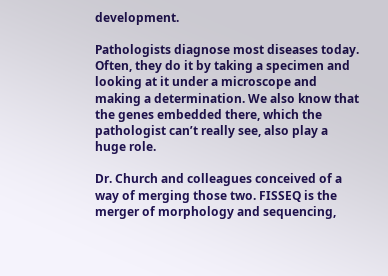development.

Pathologists diagnose most diseases today. Often, they do it by taking a specimen and looking at it under a microscope and making a determination. We also know that the genes embedded there, which the pathologist can’t really see, also play a huge role.

Dr. Church and colleagues conceived of a way of merging those two. FISSEQ is the merger of morphology and sequencing,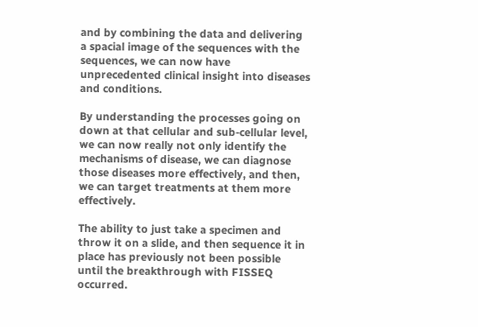and by combining the data and delivering a spacial image of the sequences with the sequences, we can now have unprecedented clinical insight into diseases and conditions.

By understanding the processes going on down at that cellular and sub-cellular level, we can now really not only identify the mechanisms of disease, we can diagnose those diseases more effectively, and then, we can target treatments at them more effectively.

The ability to just take a specimen and throw it on a slide, and then sequence it in place has previously not been possible until the breakthrough with FISSEQ occurred.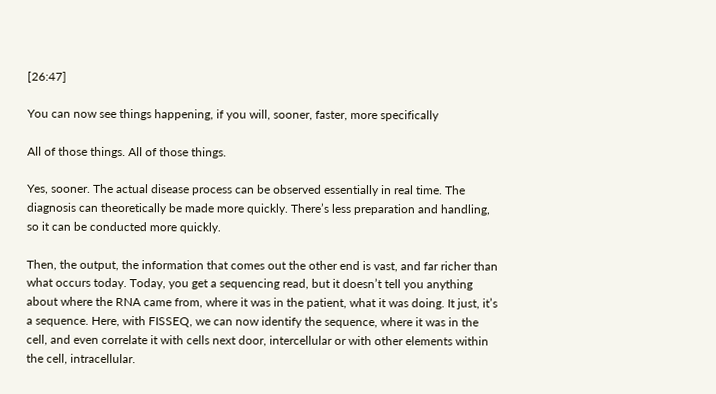[26:47]

You can now see things happening, if you will, sooner, faster, more specifically

All of those things. All of those things.

Yes, sooner. The actual disease process can be observed essentially in real time. The diagnosis can theoretically be made more quickly. There’s less preparation and handling, so it can be conducted more quickly.

Then, the output, the information that comes out the other end is vast, and far richer than what occurs today. Today, you get a sequencing read, but it doesn’t tell you anything about where the RNA came from, where it was in the patient, what it was doing. It just, it’s a sequence. Here, with FISSEQ, we can now identify the sequence, where it was in the cell, and even correlate it with cells next door, intercellular or with other elements within the cell, intracellular.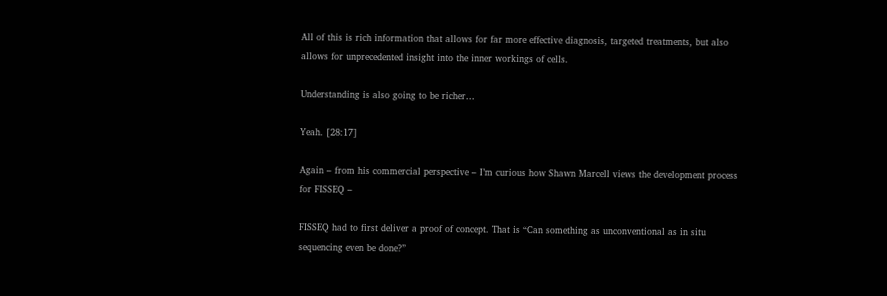All of this is rich information that allows for far more effective diagnosis, targeted treatments, but also allows for unprecedented insight into the inner workings of cells.

Understanding is also going to be richer…

Yeah. [28:17]

Again – from his commercial perspective – I’m curious how Shawn Marcell views the development process for FISSEQ –

FISSEQ had to first deliver a proof of concept. That is “Can something as unconventional as in situ sequencing even be done?”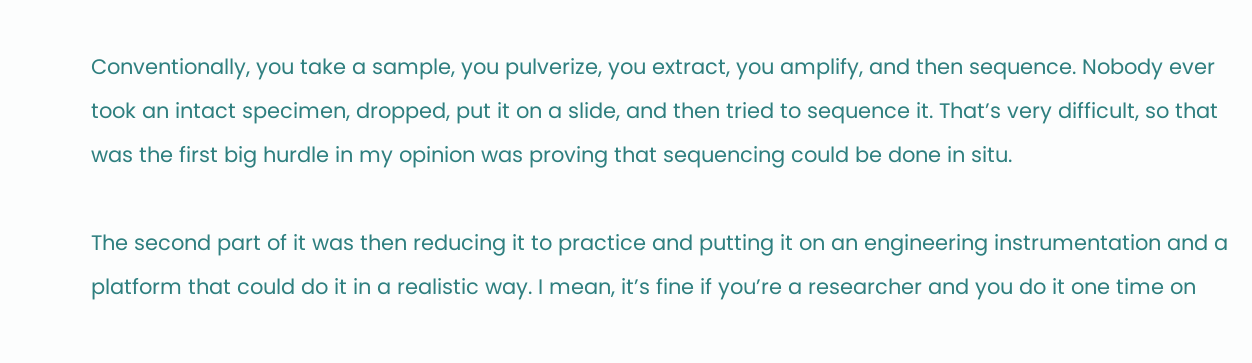Conventionally, you take a sample, you pulverize, you extract, you amplify, and then sequence. Nobody ever took an intact specimen, dropped, put it on a slide, and then tried to sequence it. That’s very difficult, so that was the first big hurdle in my opinion was proving that sequencing could be done in situ.

The second part of it was then reducing it to practice and putting it on an engineering instrumentation and a platform that could do it in a realistic way. I mean, it’s fine if you’re a researcher and you do it one time on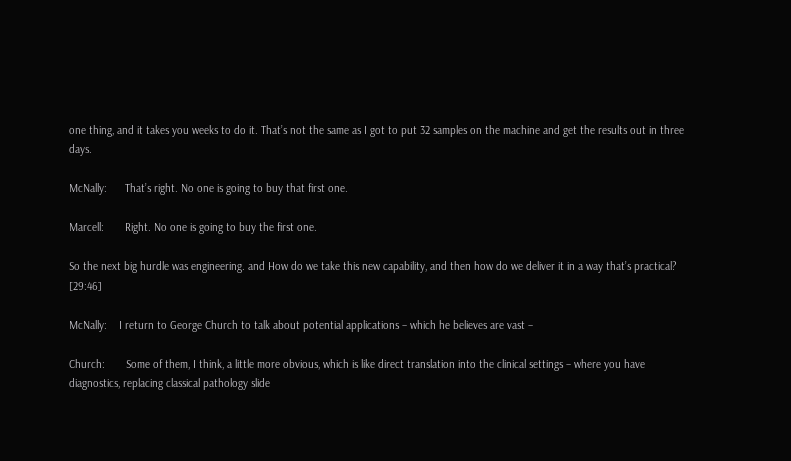one thing, and it takes you weeks to do it. That’s not the same as I got to put 32 samples on the machine and get the results out in three days.

McNally:      That’s right. No one is going to buy that first one.

Marcell:       Right. No one is going to buy the first one.

So the next big hurdle was engineering. and How do we take this new capability, and then how do we deliver it in a way that’s practical? [29:46]

McNally:    I return to George Church to talk about potential applications – which he believes are vast –

Church:       Some of them, I think, a little more obvious, which is like direct translation into the clinical settings – where you have diagnostics, replacing classical pathology slide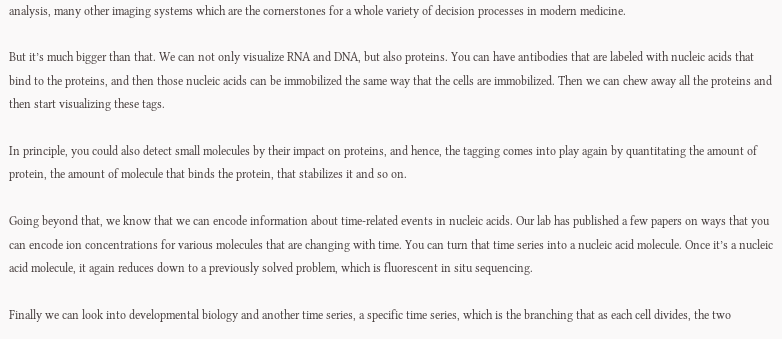analysis, many other imaging systems which are the cornerstones for a whole variety of decision processes in modern medicine.

But it’s much bigger than that. We can not only visualize RNA and DNA, but also proteins. You can have antibodies that are labeled with nucleic acids that bind to the proteins, and then those nucleic acids can be immobilized the same way that the cells are immobilized. Then we can chew away all the proteins and then start visualizing these tags.

In principle, you could also detect small molecules by their impact on proteins, and hence, the tagging comes into play again by quantitating the amount of protein, the amount of molecule that binds the protein, that stabilizes it and so on.

Going beyond that, we know that we can encode information about time-related events in nucleic acids. Our lab has published a few papers on ways that you can encode ion concentrations for various molecules that are changing with time. You can turn that time series into a nucleic acid molecule. Once it’s a nucleic acid molecule, it again reduces down to a previously solved problem, which is fluorescent in situ sequencing.

Finally we can look into developmental biology and another time series, a specific time series, which is the branching that as each cell divides, the two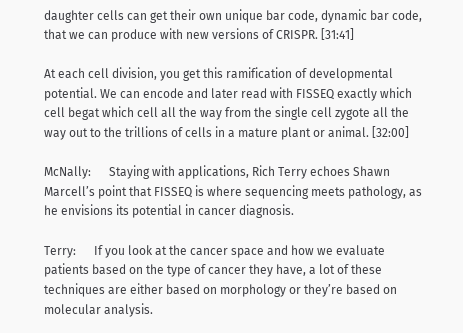daughter cells can get their own unique bar code, dynamic bar code, that we can produce with new versions of CRISPR. [31:41]

At each cell division, you get this ramification of developmental potential. We can encode and later read with FISSEQ exactly which cell begat which cell all the way from the single cell zygote all the way out to the trillions of cells in a mature plant or animal. [32:00]

McNally:      Staying with applications, Rich Terry echoes Shawn Marcell’s point that FISSEQ is where sequencing meets pathology, as he envisions its potential in cancer diagnosis.

Terry:      If you look at the cancer space and how we evaluate patients based on the type of cancer they have, a lot of these techniques are either based on morphology or they’re based on molecular analysis.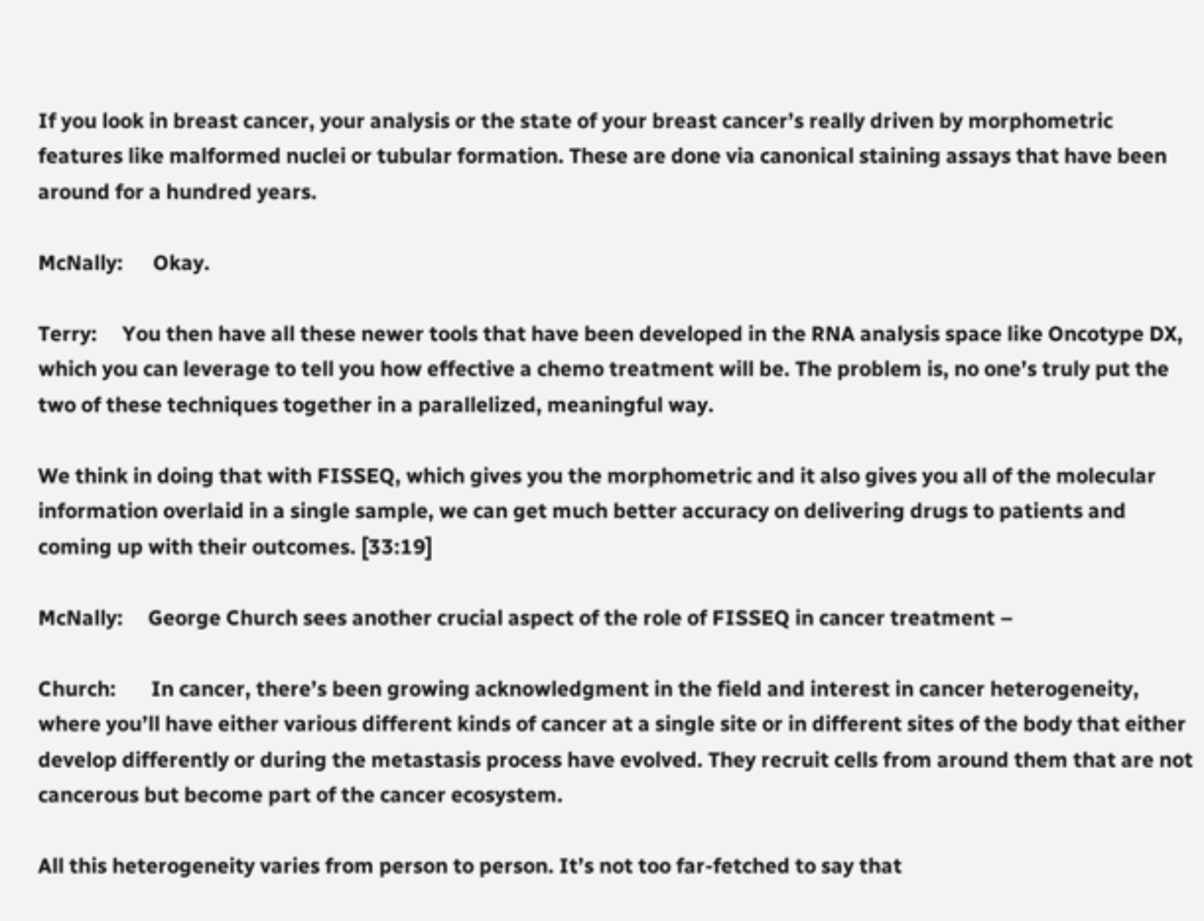If you look in breast cancer, your analysis or the state of your breast cancer’s really driven by morphometric features like malformed nuclei or tubular formation. These are done via canonical staining assays that have been around for a hundred years.

McNally:      Okay.

Terry:     You then have all these newer tools that have been developed in the RNA analysis space like Oncotype DX, which you can leverage to tell you how effective a chemo treatment will be. The problem is, no one’s truly put the two of these techniques together in a parallelized, meaningful way.

We think in doing that with FISSEQ, which gives you the morphometric and it also gives you all of the molecular information overlaid in a single sample, we can get much better accuracy on delivering drugs to patients and coming up with their outcomes. [33:19]

McNally:     George Church sees another crucial aspect of the role of FISSEQ in cancer treatment –

Church:       In cancer, there’s been growing acknowledgment in the field and interest in cancer heterogeneity, where you’ll have either various different kinds of cancer at a single site or in different sites of the body that either develop differently or during the metastasis process have evolved. They recruit cells from around them that are not cancerous but become part of the cancer ecosystem.

All this heterogeneity varies from person to person. It’s not too far-fetched to say that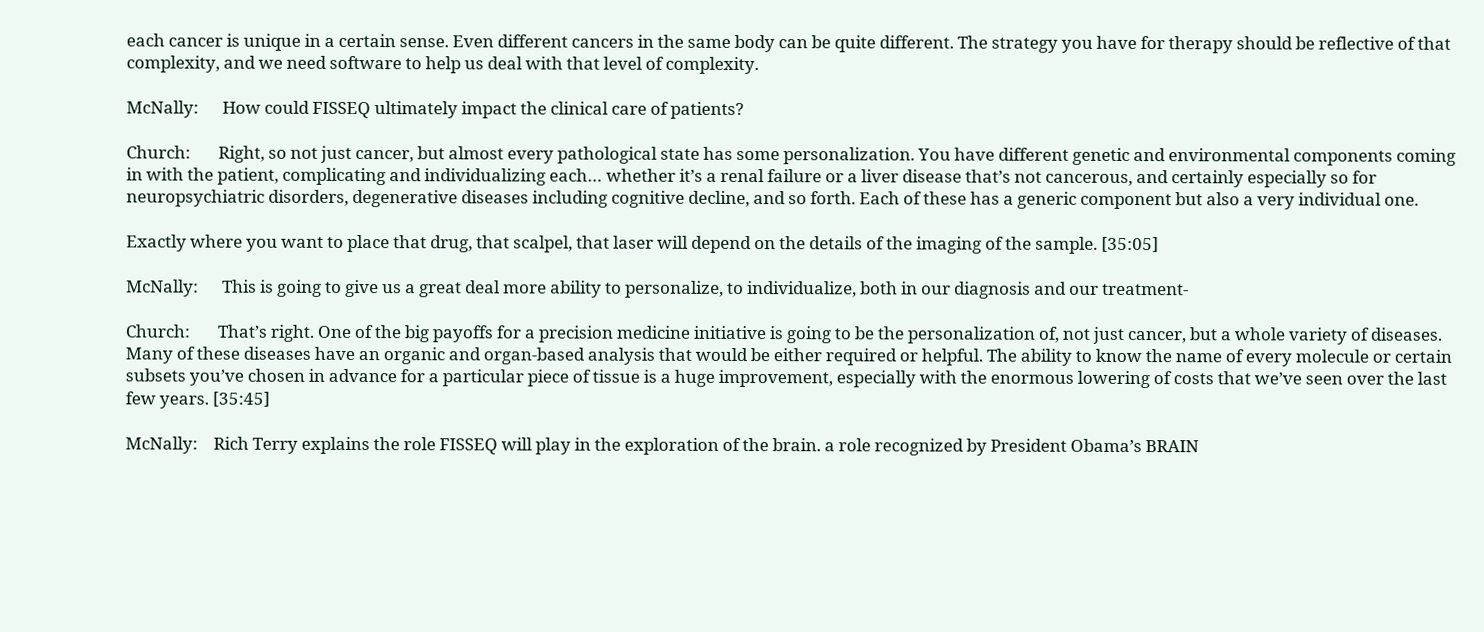each cancer is unique in a certain sense. Even different cancers in the same body can be quite different. The strategy you have for therapy should be reflective of that complexity, and we need software to help us deal with that level of complexity.

McNally:      How could FISSEQ ultimately impact the clinical care of patients?

Church:       Right, so not just cancer, but almost every pathological state has some personalization. You have different genetic and environmental components coming in with the patient, complicating and individualizing each… whether it’s a renal failure or a liver disease that’s not cancerous, and certainly especially so for neuropsychiatric disorders, degenerative diseases including cognitive decline, and so forth. Each of these has a generic component but also a very individual one.

Exactly where you want to place that drug, that scalpel, that laser will depend on the details of the imaging of the sample. [35:05]

McNally:      This is going to give us a great deal more ability to personalize, to individualize, both in our diagnosis and our treatment-

Church:       That’s right. One of the big payoffs for a precision medicine initiative is going to be the personalization of, not just cancer, but a whole variety of diseases. Many of these diseases have an organic and organ-based analysis that would be either required or helpful. The ability to know the name of every molecule or certain subsets you’ve chosen in advance for a particular piece of tissue is a huge improvement, especially with the enormous lowering of costs that we’ve seen over the last few years. [35:45]

McNally:    Rich Terry explains the role FISSEQ will play in the exploration of the brain. a role recognized by President Obama’s BRAIN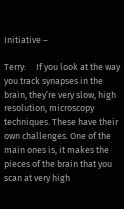Initiative –

Terry:     If you look at the way you track synapses in the brain, they’re very slow, high resolution, microscopy techniques. These have their own challenges. One of the main ones is, it makes the pieces of the brain that you scan at very high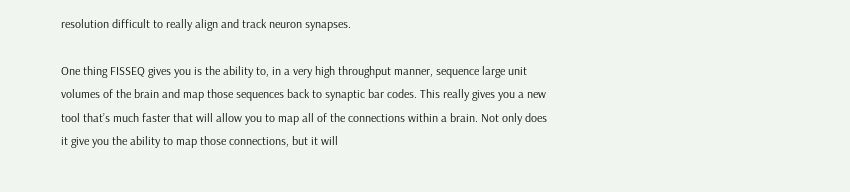resolution difficult to really align and track neuron synapses.

One thing FISSEQ gives you is the ability to, in a very high throughput manner, sequence large unit volumes of the brain and map those sequences back to synaptic bar codes. This really gives you a new tool that’s much faster that will allow you to map all of the connections within a brain. Not only does it give you the ability to map those connections, but it will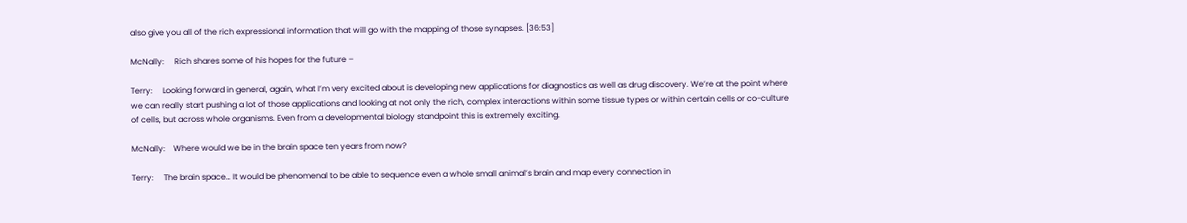also give you all of the rich expressional information that will go with the mapping of those synapses. [36:53]

McNally:     Rich shares some of his hopes for the future –

Terry:     Looking forward in general, again, what I’m very excited about is developing new applications for diagnostics as well as drug discovery. We’re at the point where we can really start pushing a lot of those applications and looking at not only the rich, complex interactions within some tissue types or within certain cells or co-culture of cells, but across whole organisms. Even from a developmental biology standpoint this is extremely exciting.

McNally:    Where would we be in the brain space ten years from now?

Terry:     The brain space… It would be phenomenal to be able to sequence even a whole small animal’s brain and map every connection in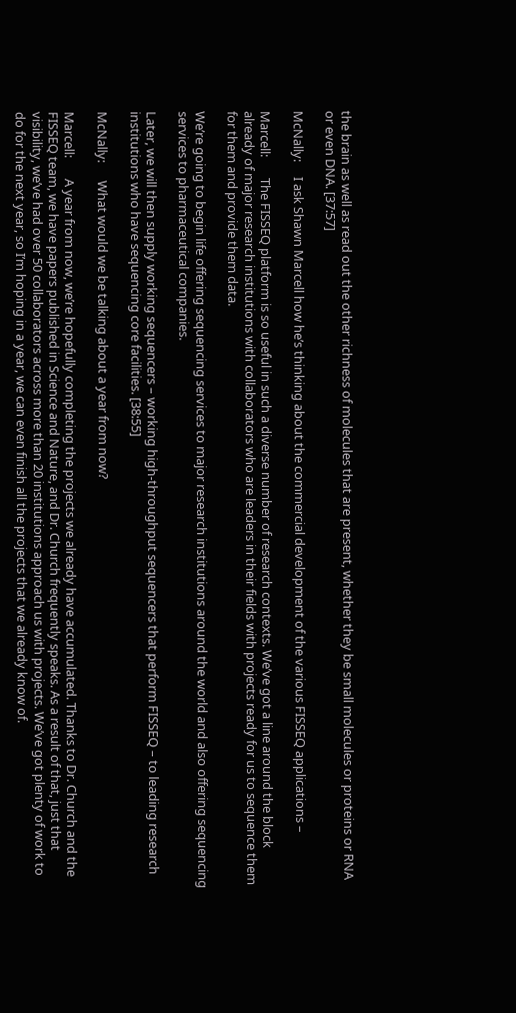the brain as well as read out the other richness of molecules that are present, whether they be small molecules or proteins or RNA or even DNA. [37:57]

McNally:     I ask Shawn Marcell how he’s thinking about the commercial development of the various FISSEQ applications –

Marcell:       The FISSEQ platform is so useful in such a diverse number of research contexts. We’ve got a line around the block already of major research institutions with collaborators who are leaders in their fields with projects ready for us to sequence them for them and provide them data.

We’re going to begin life offering sequencing services to major research institutions around the world and also offering sequencing services to pharmaceutical companies.

Later, we will then supply working sequencers – working high-throughput sequencers that perform FISSEQ – to leading research institutions who have sequencing core facilities. [38:55]

McNally:      What would we be talking about a year from now?

Marcell:       A year from now, we’re hopefully completing the projects we already have accumulated. Thanks to Dr. Church and the FISSEQ team, we have papers published in Science and Nature, and Dr. Church frequently speaks. As a result of that, just that visibility, we’ve had over 50 collaborators across more than 20 institutions approach us with projects. We’ve got plenty of work to do for the next year, so I’m hoping in a year, we can even finish all the projects that we already know of.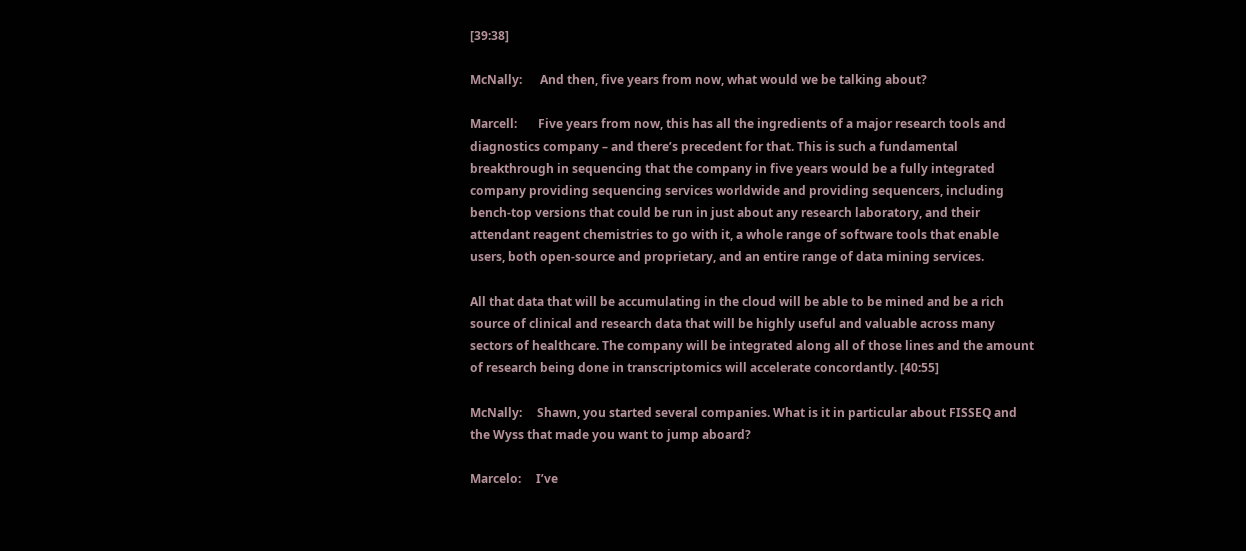[39:38]

McNally:      And then, five years from now, what would we be talking about?

Marcell:       Five years from now, this has all the ingredients of a major research tools and diagnostics company – and there’s precedent for that. This is such a fundamental breakthrough in sequencing that the company in five years would be a fully integrated company providing sequencing services worldwide and providing sequencers, including bench-top versions that could be run in just about any research laboratory, and their attendant reagent chemistries to go with it, a whole range of software tools that enable users, both open-source and proprietary, and an entire range of data mining services.

All that data that will be accumulating in the cloud will be able to be mined and be a rich source of clinical and research data that will be highly useful and valuable across many sectors of healthcare. The company will be integrated along all of those lines and the amount of research being done in transcriptomics will accelerate concordantly. [40:55]

McNally:     Shawn, you started several companies. What is it in particular about FISSEQ and the Wyss that made you want to jump aboard?

Marcelo:     I’ve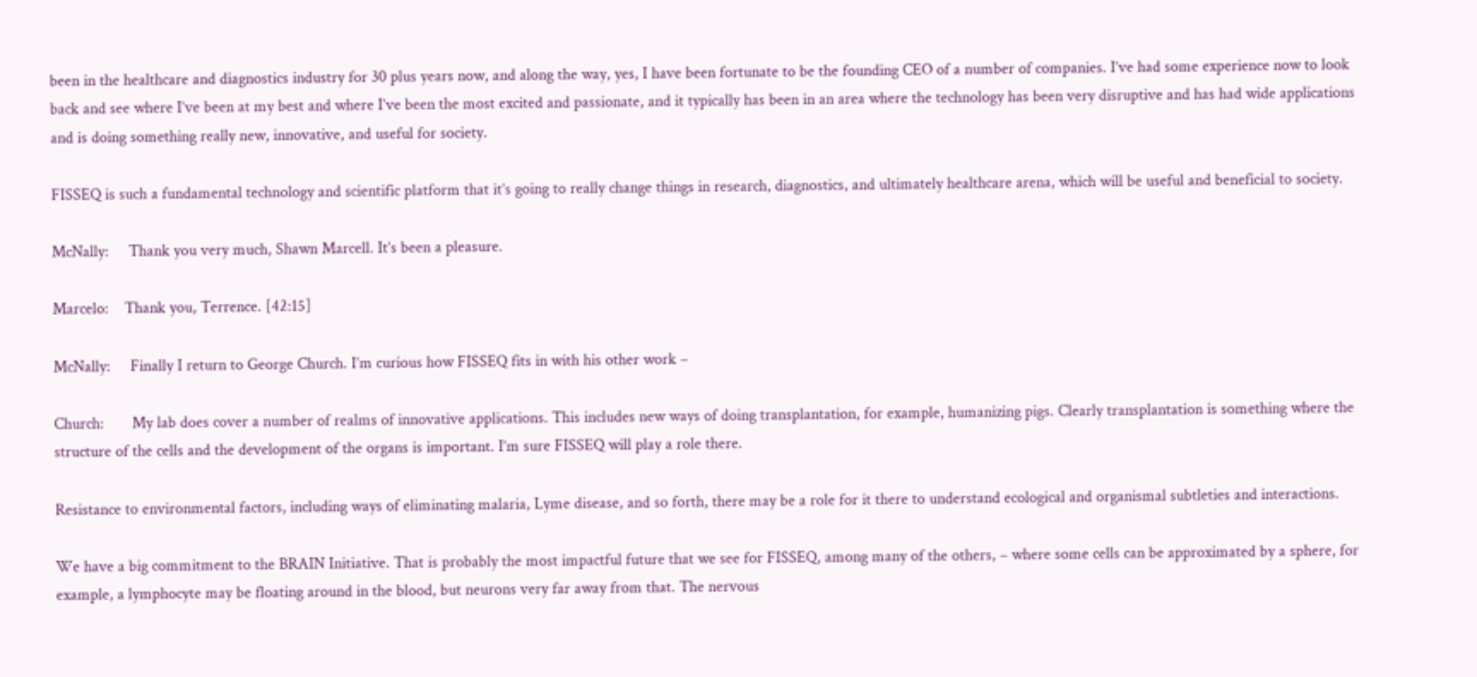been in the healthcare and diagnostics industry for 30 plus years now, and along the way, yes, I have been fortunate to be the founding CEO of a number of companies. I’ve had some experience now to look back and see where I’ve been at my best and where I’ve been the most excited and passionate, and it typically has been in an area where the technology has been very disruptive and has had wide applications and is doing something really new, innovative, and useful for society.

FISSEQ is such a fundamental technology and scientific platform that it’s going to really change things in research, diagnostics, and ultimately healthcare arena, which will be useful and beneficial to society.

McNally:     Thank you very much, Shawn Marcell. It’s been a pleasure.

Marcelo:    Thank you, Terrence. [42:15]

McNally:     Finally I return to George Church. I’m curious how FISSEQ fits in with his other work –

Church:       My lab does cover a number of realms of innovative applications. This includes new ways of doing transplantation, for example, humanizing pigs. Clearly transplantation is something where the structure of the cells and the development of the organs is important. I’m sure FISSEQ will play a role there.

Resistance to environmental factors, including ways of eliminating malaria, Lyme disease, and so forth, there may be a role for it there to understand ecological and organismal subtleties and interactions.

We have a big commitment to the BRAIN Initiative. That is probably the most impactful future that we see for FISSEQ, among many of the others, – where some cells can be approximated by a sphere, for example, a lymphocyte may be floating around in the blood, but neurons very far away from that. The nervous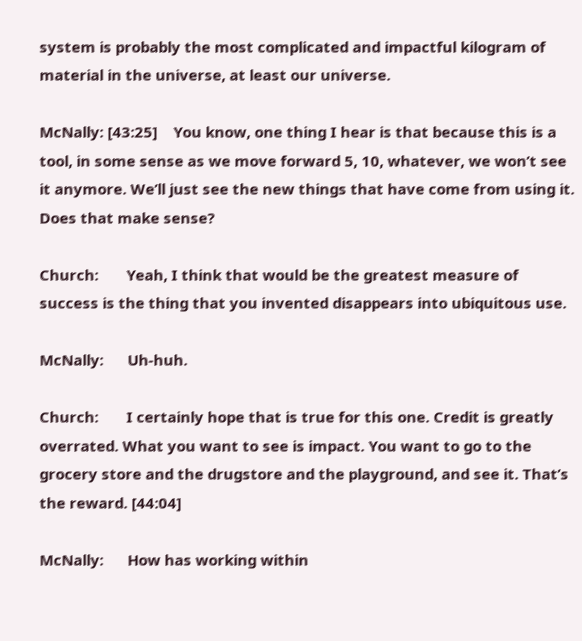system is probably the most complicated and impactful kilogram of material in the universe, at least our universe.

McNally: [43:25]    You know, one thing I hear is that because this is a tool, in some sense as we move forward 5, 10, whatever, we won’t see it anymore. We’ll just see the new things that have come from using it. Does that make sense?

Church:       Yeah, I think that would be the greatest measure of success is the thing that you invented disappears into ubiquitous use.

McNally:      Uh-huh.

Church:       I certainly hope that is true for this one. Credit is greatly overrated. What you want to see is impact. You want to go to the grocery store and the drugstore and the playground, and see it. That’s the reward. [44:04]

McNally:      How has working within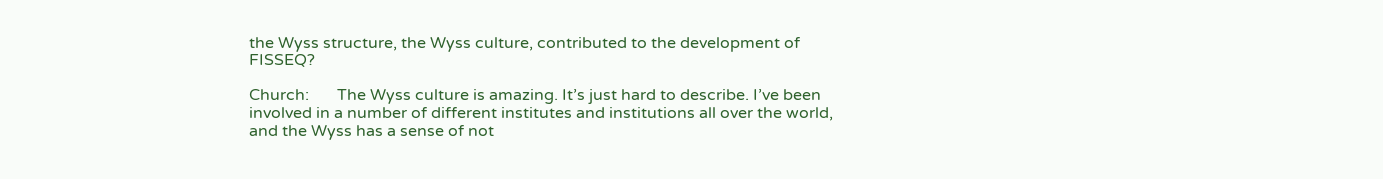the Wyss structure, the Wyss culture, contributed to the development of FISSEQ?

Church:       The Wyss culture is amazing. It’s just hard to describe. I’ve been involved in a number of different institutes and institutions all over the world, and the Wyss has a sense of not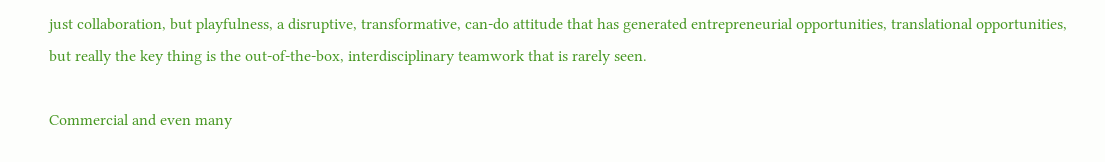just collaboration, but playfulness, a disruptive, transformative, can-do attitude that has generated entrepreneurial opportunities, translational opportunities, but really the key thing is the out-of-the-box, interdisciplinary teamwork that is rarely seen.

Commercial and even many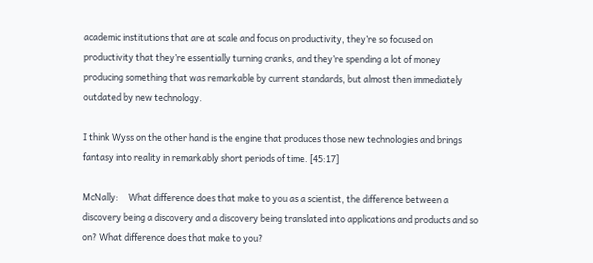academic institutions that are at scale and focus on productivity, they’re so focused on productivity that they’re essentially turning cranks, and they’re spending a lot of money producing something that was remarkable by current standards, but almost then immediately outdated by new technology.

I think Wyss on the other hand is the engine that produces those new technologies and brings fantasy into reality in remarkably short periods of time. [45:17]

McNally:     What difference does that make to you as a scientist, the difference between a discovery being a discovery and a discovery being translated into applications and products and so on? What difference does that make to you?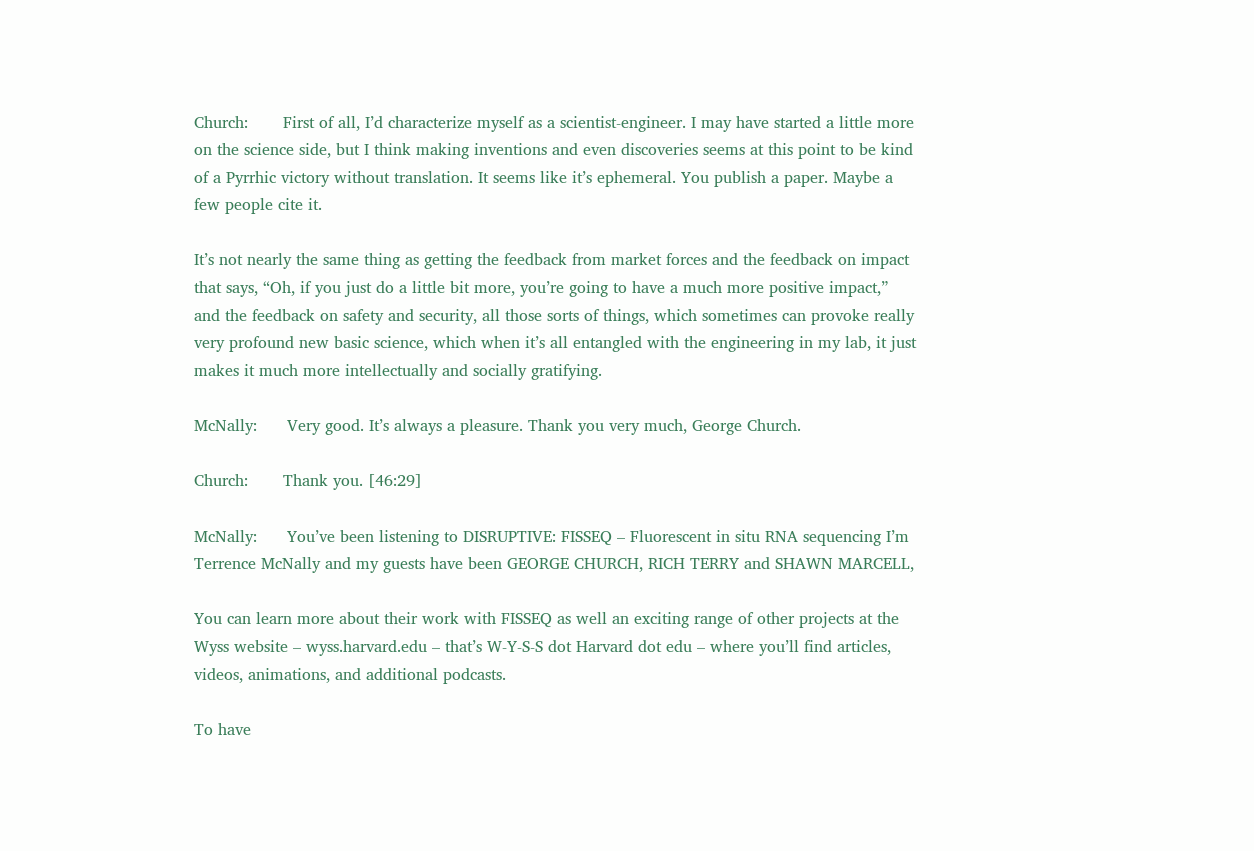Church:       First of all, I’d characterize myself as a scientist-engineer. I may have started a little more on the science side, but I think making inventions and even discoveries seems at this point to be kind of a Pyrrhic victory without translation. It seems like it’s ephemeral. You publish a paper. Maybe a few people cite it.

It’s not nearly the same thing as getting the feedback from market forces and the feedback on impact that says, “Oh, if you just do a little bit more, you’re going to have a much more positive impact,” and the feedback on safety and security, all those sorts of things, which sometimes can provoke really very profound new basic science, which when it’s all entangled with the engineering in my lab, it just makes it much more intellectually and socially gratifying.

McNally:      Very good. It’s always a pleasure. Thank you very much, George Church.

Church:       Thank you. [46:29]

McNally:      You’ve been listening to DISRUPTIVE: FISSEQ – Fluorescent in situ RNA sequencing I’m Terrence McNally and my guests have been GEORGE CHURCH, RICH TERRY and SHAWN MARCELL,

You can learn more about their work with FISSEQ as well an exciting range of other projects at the Wyss website – wyss.harvard.edu – that’s W-Y-S-S dot Harvard dot edu – where you’ll find articles, videos, animations, and additional podcasts.

To have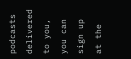podcasts delivered to you, you can sign up at the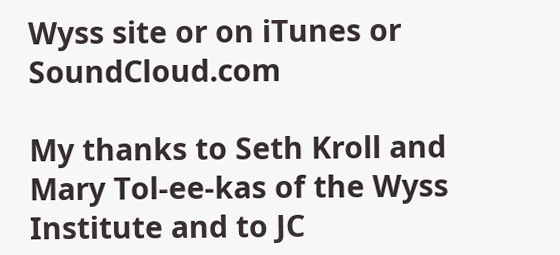Wyss site or on iTunes or SoundCloud.com

My thanks to Seth Kroll and Mary Tol-ee-kas of the Wyss Institute and to JC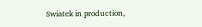Swiatek in production,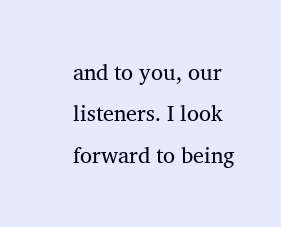and to you, our listeners. I look forward to being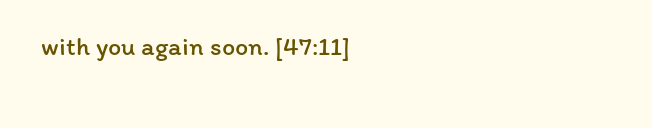with you again soon. [47:11]